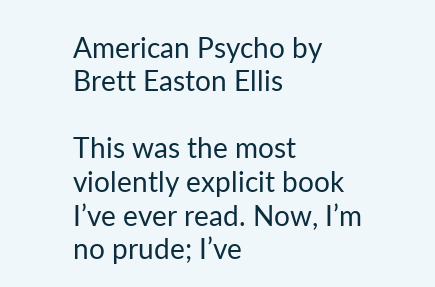American Psycho by Brett Easton Ellis

This was the most violently explicit book I’ve ever read. Now, I’m no prude; I’ve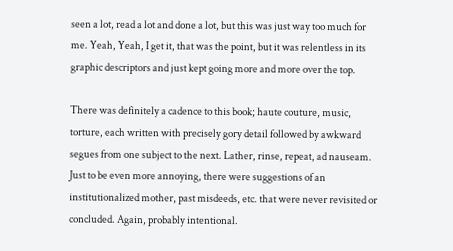seen a lot, read a lot and done a lot, but this was just way too much for me. Yeah, Yeah, I get it, that was the point, but it was relentless in its graphic descriptors and just kept going more and more over the top.

There was definitely a cadence to this book; haute couture, music, torture, each written with precisely gory detail followed by awkward segues from one subject to the next. Lather, rinse, repeat, ad nauseam. Just to be even more annoying, there were suggestions of an institutionalized mother, past misdeeds, etc. that were never revisited or concluded. Again, probably intentional.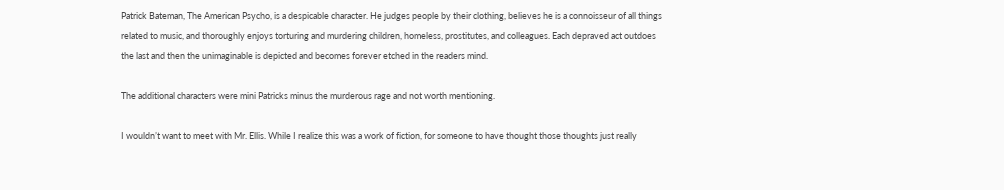Patrick Bateman, The American Psycho, is a despicable character. He judges people by their clothing, believes he is a connoisseur of all things related to music, and thoroughly enjoys torturing and murdering children, homeless, prostitutes, and colleagues. Each depraved act outdoes the last and then the unimaginable is depicted and becomes forever etched in the readers mind.

The additional characters were mini Patricks minus the murderous rage and not worth mentioning.

I wouldn’t want to meet with Mr. Ellis. While I realize this was a work of fiction, for someone to have thought those thoughts just really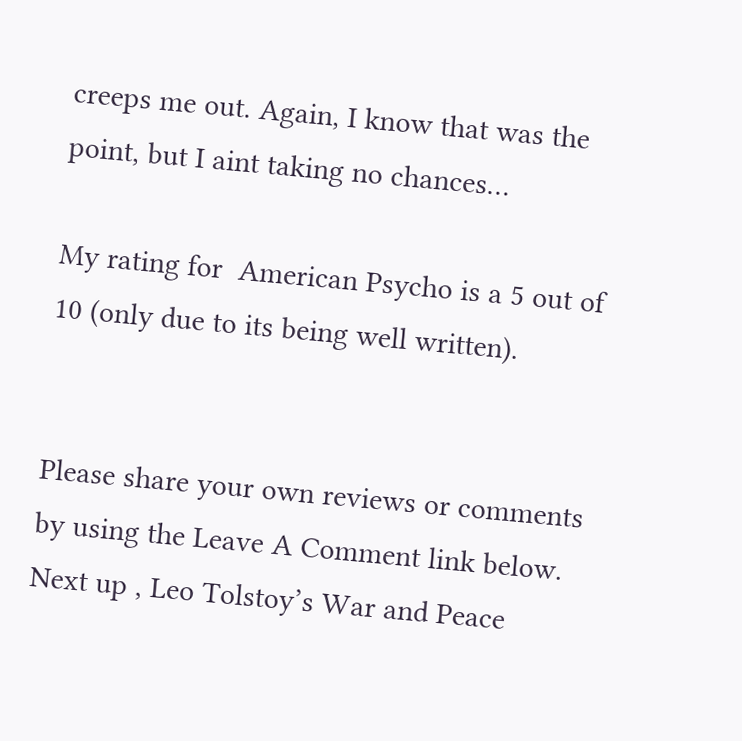creeps me out. Again, I know that was the point, but I aint taking no chances…

My rating for  American Psycho is a 5 out of 10 (only due to its being well written).


Please share your own reviews or comments by using the Leave A Comment link below.
Next up , Leo Tolstoy’s War and Peace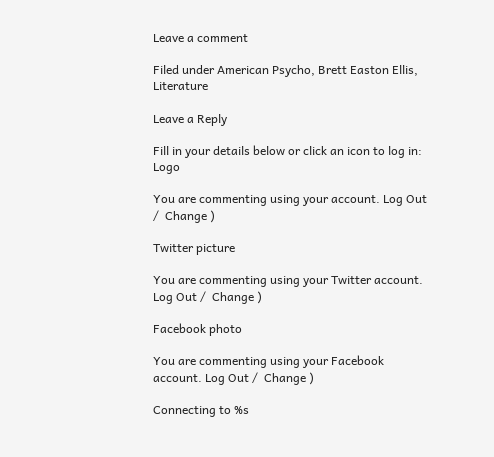Leave a comment

Filed under American Psycho, Brett Easton Ellis, Literature

Leave a Reply

Fill in your details below or click an icon to log in: Logo

You are commenting using your account. Log Out /  Change )

Twitter picture

You are commenting using your Twitter account. Log Out /  Change )

Facebook photo

You are commenting using your Facebook account. Log Out /  Change )

Connecting to %s